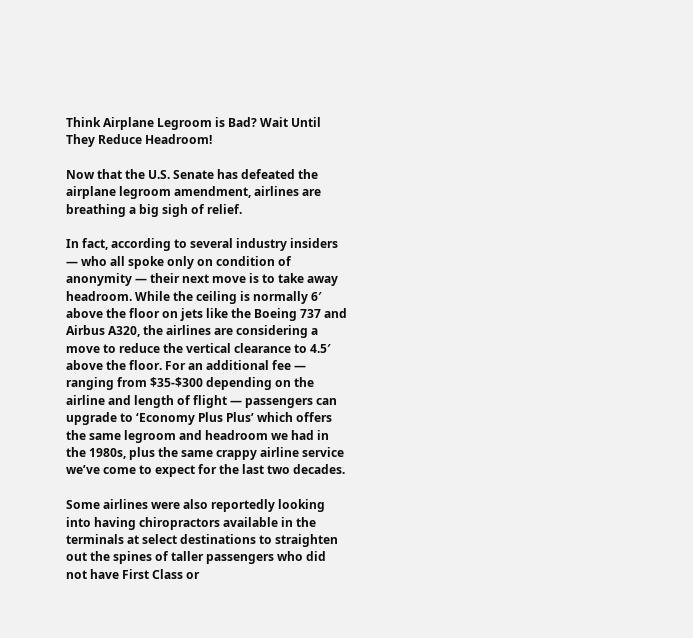Think Airplane Legroom is Bad? Wait Until They Reduce Headroom!

Now that the U.S. Senate has defeated the airplane legroom amendment, airlines are breathing a big sigh of relief.

In fact, according to several industry insiders — who all spoke only on condition of anonymity — their next move is to take away headroom. While the ceiling is normally 6′ above the floor on jets like the Boeing 737 and Airbus A320, the airlines are considering a move to reduce the vertical clearance to 4.5′ above the floor. For an additional fee — ranging from $35-$300 depending on the airline and length of flight — passengers can upgrade to ‘Economy Plus Plus’ which offers the same legroom and headroom we had in the 1980s, plus the same crappy airline service we’ve come to expect for the last two decades.

Some airlines were also reportedly looking into having chiropractors available in the terminals at select destinations to straighten out the spines of taller passengers who did not have First Class or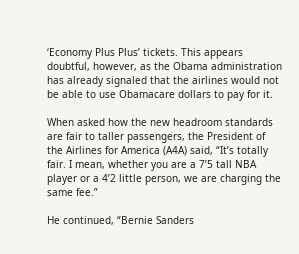‘Economy Plus Plus’ tickets. This appears doubtful, however, as the Obama administration has already signaled that the airlines would not be able to use Obamacare dollars to pay for it.

When asked how the new headroom standards are fair to taller passengers, the President of the Airlines for America (A4A) said, “It’s totally fair. I mean, whether you are a 7’5 tall NBA player or a 4’2 little person, we are charging the same fee.”

He continued, “Bernie Sanders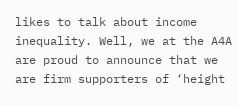likes to talk about income inequality. Well, we at the A4A are proud to announce that we are firm supporters of ‘height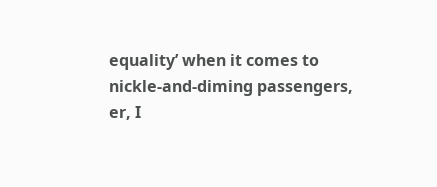equality’ when it comes to nickle-and-diming passengers, er, I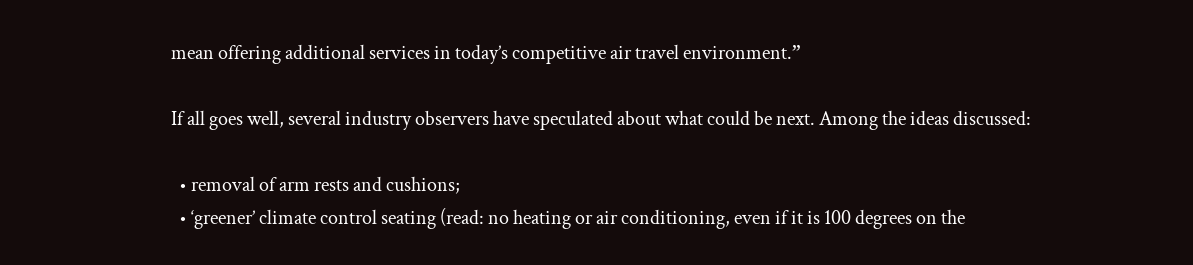mean offering additional services in today’s competitive air travel environment.”

If all goes well, several industry observers have speculated about what could be next. Among the ideas discussed:

  • removal of arm rests and cushions;
  • ‘greener’ climate control seating (read: no heating or air conditioning, even if it is 100 degrees on the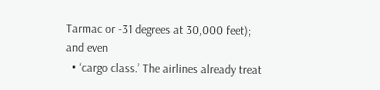Tarmac or -31 degrees at 30,000 feet); and even
  • ‘cargo class.’ The airlines already treat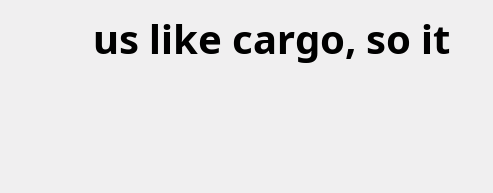us like cargo, so it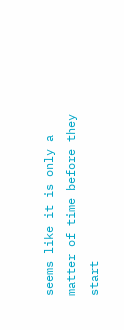seems like it is only a matter of time before they start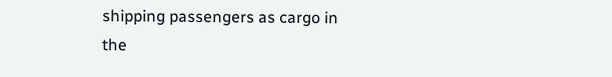shipping passengers as cargo in the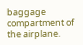baggage compartment of the airplane.